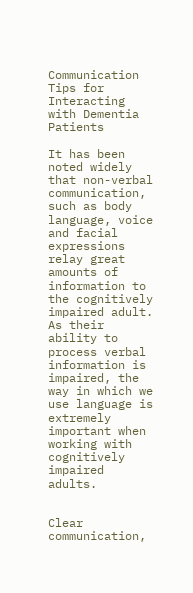Communication Tips for Interacting with Dementia Patients

It has been noted widely that non-verbal communication, such as body language, voice and facial expressions relay great amounts of information to the cognitively impaired adult. As their ability to process verbal information is impaired, the way in which we use language is extremely important when working with cognitively impaired adults.


Clear communication,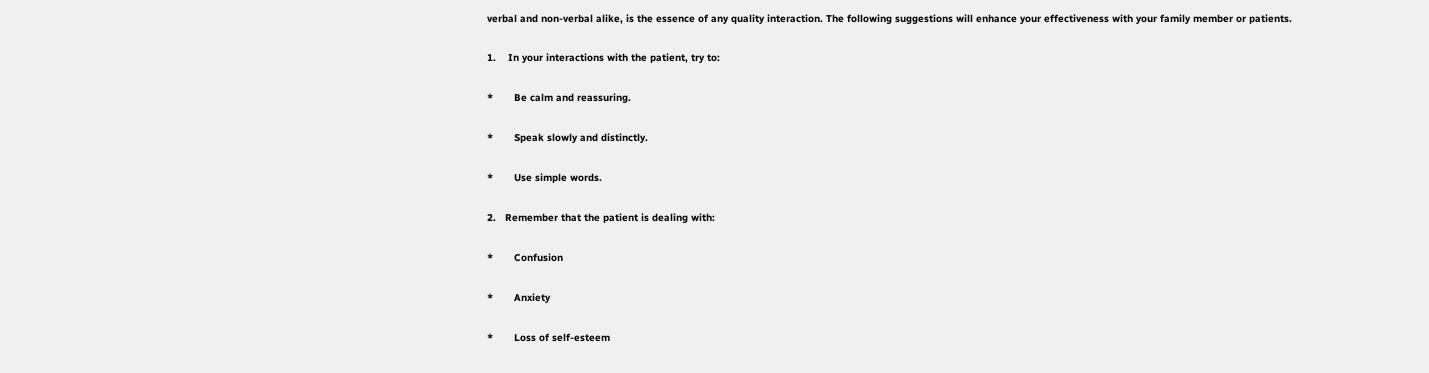verbal and non-verbal alike, is the essence of any quality interaction. The following suggestions will enhance your effectiveness with your family member or patients.

1.    In your interactions with the patient, try to:

*       Be calm and reassuring.

*       Speak slowly and distinctly.

*       Use simple words.

2.   Remember that the patient is dealing with:

*       Confusion

*       Anxiety

*       Loss of self-esteem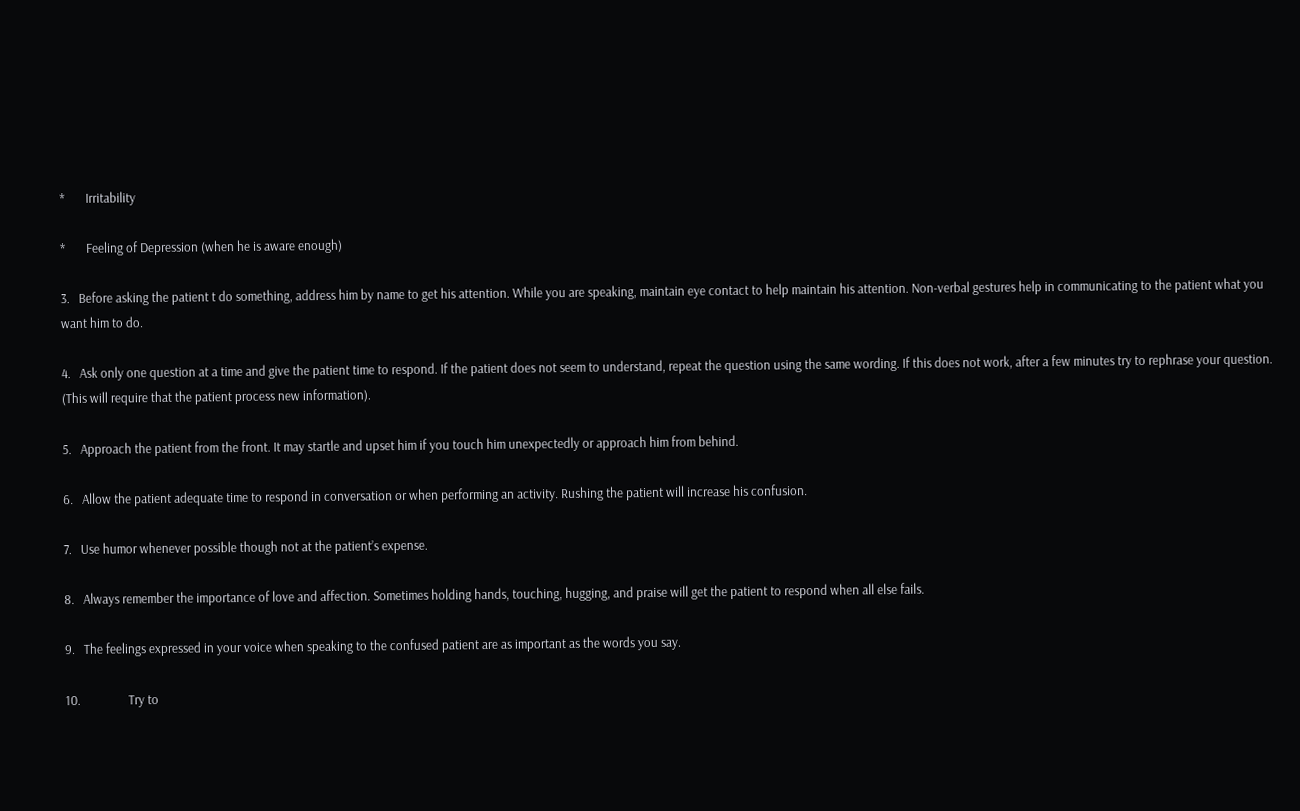*       Irritability

*       Feeling of Depression (when he is aware enough)

3.   Before asking the patient t do something, address him by name to get his attention. While you are speaking, maintain eye contact to help maintain his attention. Non-verbal gestures help in communicating to the patient what you want him to do.

4.   Ask only one question at a time and give the patient time to respond. If the patient does not seem to understand, repeat the question using the same wording. If this does not work, after a few minutes try to rephrase your question. (This will require that the patient process new information).

5.   Approach the patient from the front. It may startle and upset him if you touch him unexpectedly or approach him from behind.

6.   Allow the patient adequate time to respond in conversation or when performing an activity. Rushing the patient will increase his confusion.

7.   Use humor whenever possible though not at the patient’s expense.

8.   Always remember the importance of love and affection. Sometimes holding hands, touching, hugging, and praise will get the patient to respond when all else fails.

9.   The feelings expressed in your voice when speaking to the confused patient are as important as the words you say.

10.                Try to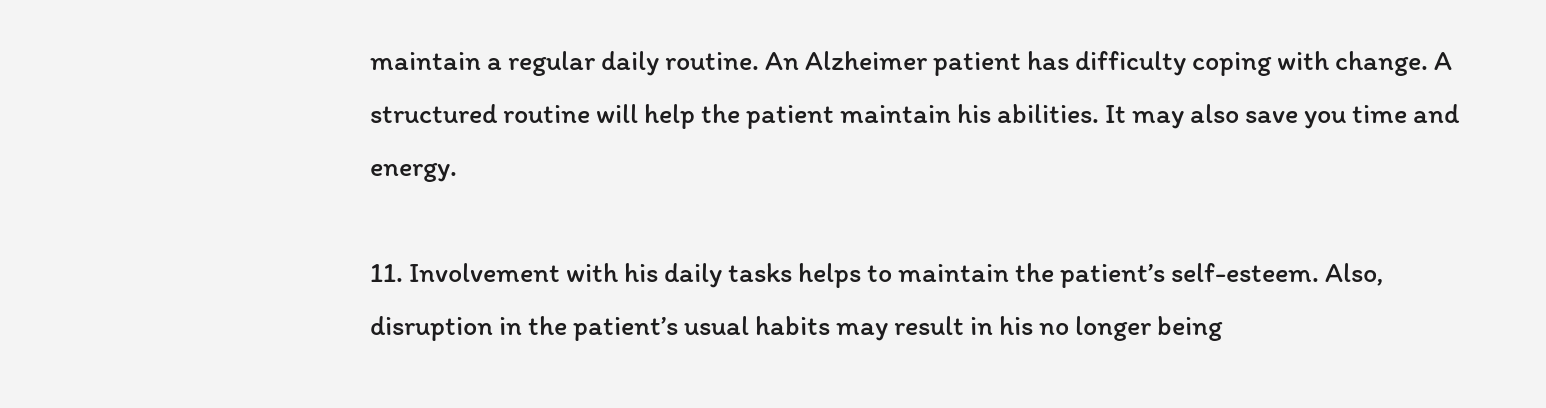maintain a regular daily routine. An Alzheimer patient has difficulty coping with change. A structured routine will help the patient maintain his abilities. It may also save you time and energy.

11. Involvement with his daily tasks helps to maintain the patient’s self-esteem. Also, disruption in the patient’s usual habits may result in his no longer being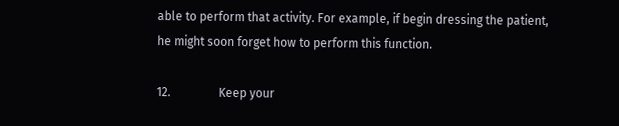able to perform that activity. For example, if begin dressing the patient, he might soon forget how to perform this function.

12.                Keep your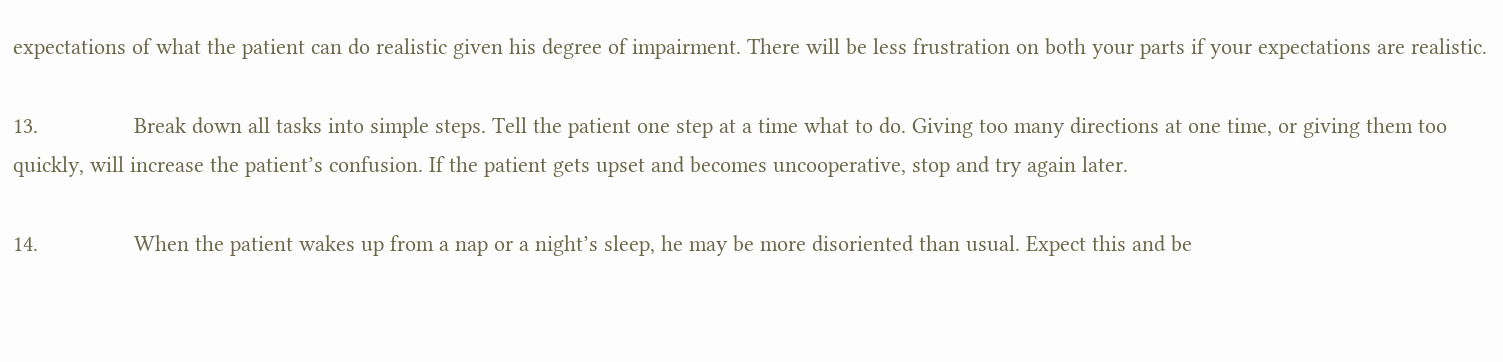expectations of what the patient can do realistic given his degree of impairment. There will be less frustration on both your parts if your expectations are realistic.

13.                Break down all tasks into simple steps. Tell the patient one step at a time what to do. Giving too many directions at one time, or giving them too quickly, will increase the patient’s confusion. If the patient gets upset and becomes uncooperative, stop and try again later.

14.                When the patient wakes up from a nap or a night’s sleep, he may be more disoriented than usual. Expect this and be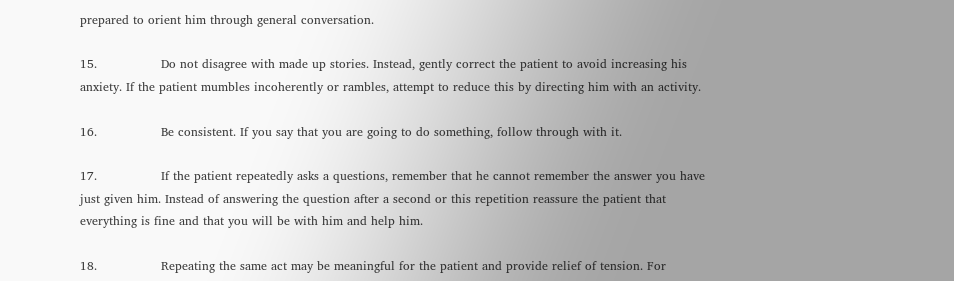prepared to orient him through general conversation.

15.                Do not disagree with made up stories. Instead, gently correct the patient to avoid increasing his anxiety. If the patient mumbles incoherently or rambles, attempt to reduce this by directing him with an activity.

16.                Be consistent. If you say that you are going to do something, follow through with it.

17.                If the patient repeatedly asks a questions, remember that he cannot remember the answer you have just given him. Instead of answering the question after a second or this repetition reassure the patient that everything is fine and that you will be with him and help him.

18.                Repeating the same act may be meaningful for the patient and provide relief of tension. For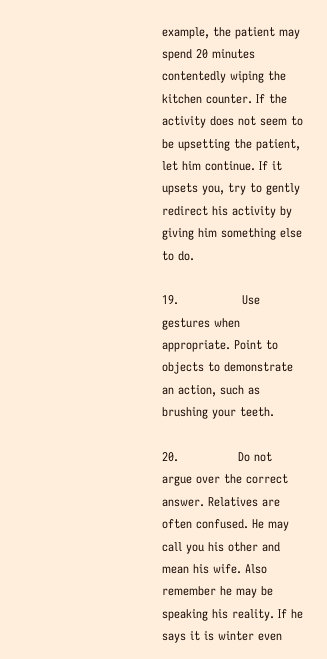example, the patient may spend 20 minutes contentedly wiping the kitchen counter. If the activity does not seem to be upsetting the patient, let him continue. If it upsets you, try to gently redirect his activity by giving him something else to do.

19.                Use gestures when appropriate. Point to objects to demonstrate an action, such as brushing your teeth.

20.               Do not argue over the correct answer. Relatives are often confused. He may call you his other and mean his wife. Also remember he may be speaking his reality. If he says it is winter even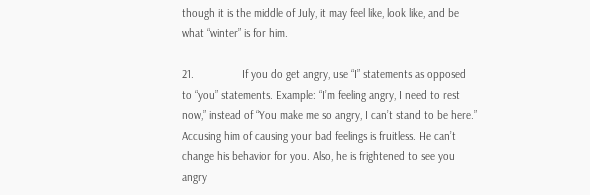though it is the middle of July, it may feel like, look like, and be what “winter” is for him.

21.                If you do get angry, use “I” statements as opposed to “you” statements. Example: “I’m feeling angry, I need to rest now,” instead of “You make me so angry, I can’t stand to be here.” Accusing him of causing your bad feelings is fruitless. He can’t change his behavior for you. Also, he is frightened to see you angry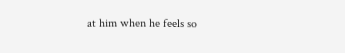at him when he feels so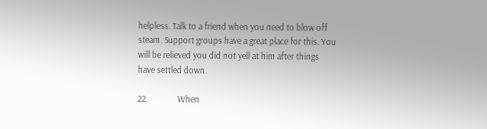helpless. Talk to a friend when you need to blow off steam. Support groups have a great place for this. You will be relieved you did not yell at him after things have settled down.

22.               When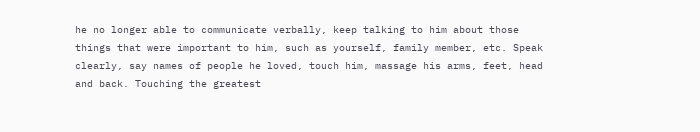he no longer able to communicate verbally, keep talking to him about those things that were important to him, such as yourself, family member, etc. Speak clearly, say names of people he loved, touch him, massage his arms, feet, head and back. Touching the greatest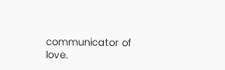communicator of love.